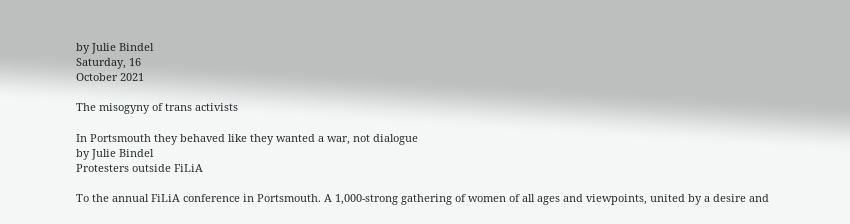by Julie Bindel
Saturday, 16
October 2021

The misogyny of trans activists

In Portsmouth they behaved like they wanted a war, not dialogue
by Julie Bindel
Protesters outside FiLiA

To the annual FiLiA conference in Portsmouth. A 1,000-strong gathering of women of all ages and viewpoints, united by a desire and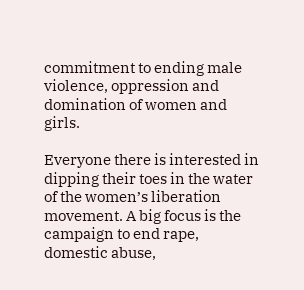commitment to ending male violence, oppression and domination of women and girls.

Everyone there is interested in dipping their toes in the water of the women’s liberation movement. A big focus is the campaign to end rape, domestic abuse,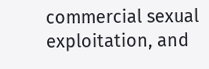commercial sexual exploitation, and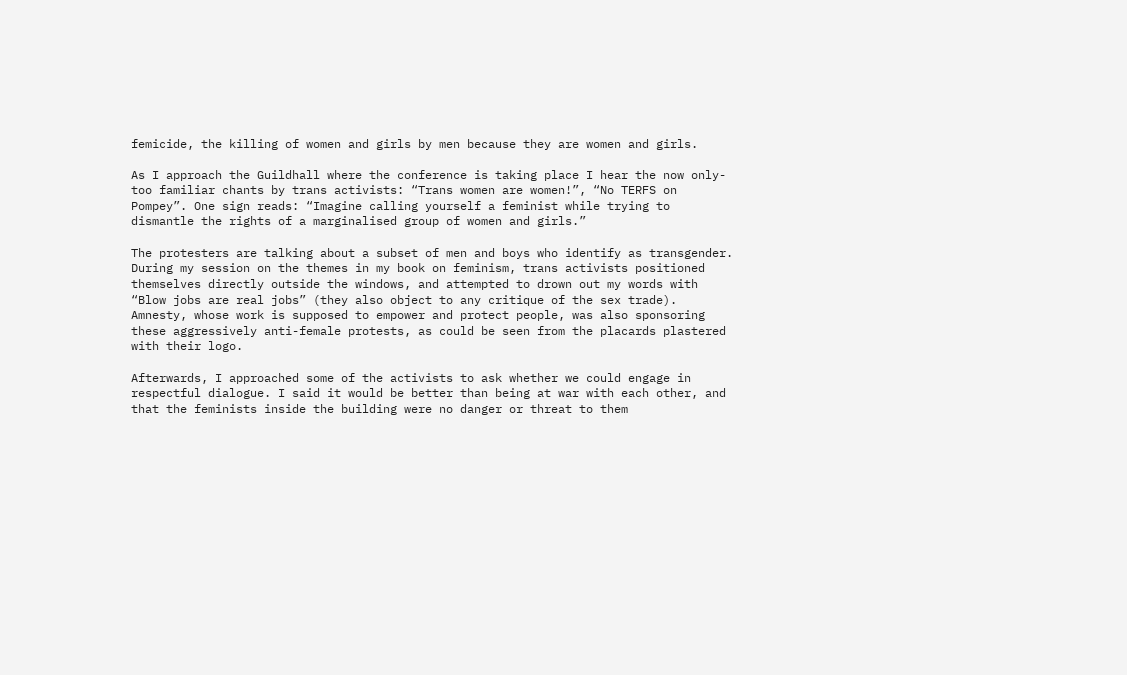femicide, the killing of women and girls by men because they are women and girls.

As I approach the Guildhall where the conference is taking place I hear the now only-too familiar chants by trans activists: “Trans women are women!”, “No TERFS on Pompey”. One sign reads: “Imagine calling yourself a feminist while trying to dismantle the rights of a marginalised group of women and girls.”

The protesters are talking about a subset of men and boys who identify as transgender. During my session on the themes in my book on feminism, trans activists positioned themselves directly outside the windows, and attempted to drown out my words with “Blow jobs are real jobs” (they also object to any critique of the sex trade). Amnesty, whose work is supposed to empower and protect people, was also sponsoring these aggressively anti-female protests, as could be seen from the placards plastered with their logo.

Afterwards, I approached some of the activists to ask whether we could engage in respectful dialogue. I said it would be better than being at war with each other, and that the feminists inside the building were no danger or threat to them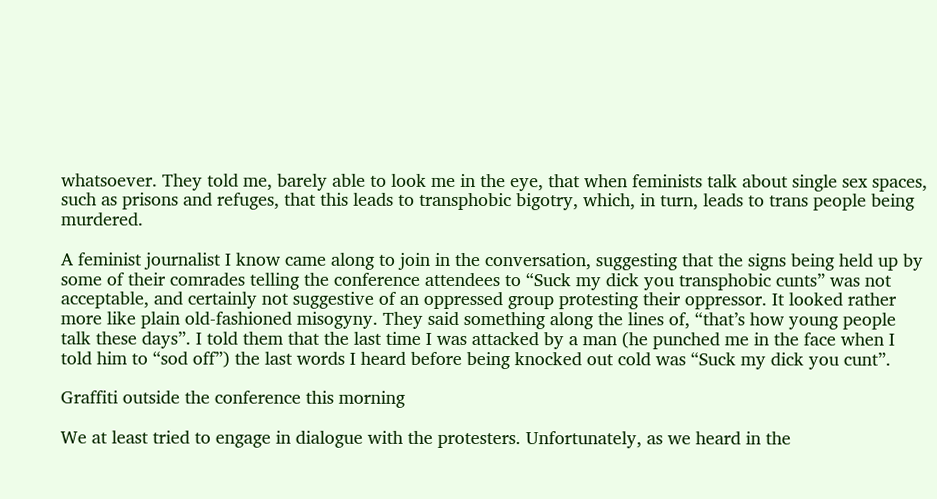whatsoever. They told me, barely able to look me in the eye, that when feminists talk about single sex spaces, such as prisons and refuges, that this leads to transphobic bigotry, which, in turn, leads to trans people being murdered.

A feminist journalist I know came along to join in the conversation, suggesting that the signs being held up by some of their comrades telling the conference attendees to “Suck my dick you transphobic cunts” was not acceptable, and certainly not suggestive of an oppressed group protesting their oppressor. It looked rather more like plain old-fashioned misogyny. They said something along the lines of, “that’s how young people talk these days”. I told them that the last time I was attacked by a man (he punched me in the face when I told him to “sod off”) the last words I heard before being knocked out cold was “Suck my dick you cunt”.

Graffiti outside the conference this morning

We at least tried to engage in dialogue with the protesters. Unfortunately, as we heard in the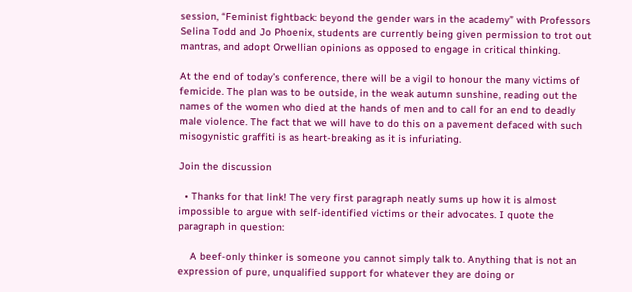session, “Feminist fightback: beyond the gender wars in the academy” with Professors Selina Todd and Jo Phoenix, students are currently being given permission to trot out mantras, and adopt Orwellian opinions as opposed to engage in critical thinking.

At the end of today’s conference, there will be a vigil to honour the many victims of femicide. The plan was to be outside, in the weak autumn sunshine, reading out the names of the women who died at the hands of men and to call for an end to deadly male violence. The fact that we will have to do this on a pavement defaced with such misogynistic graffiti is as heart-breaking as it is infuriating.

Join the discussion

  • Thanks for that link! The very first paragraph neatly sums up how it is almost impossible to argue with self-identified victims or their advocates. I quote the paragraph in question:

    A beef-only thinker is someone you cannot simply talk to. Anything that is not an expression of pure, unqualified support for whatever they are doing or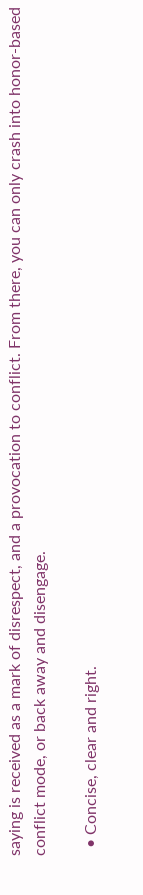saying is received as a mark of disrespect, and a provocation to conflict. From there, you can only crash into honor-based conflict mode, or back away and disengage.

  • Concise, clear and right.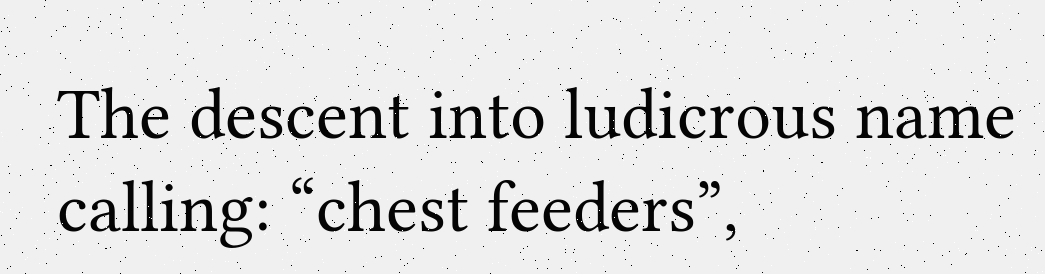The descent into ludicrous name calling: “chest feeders”,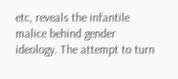etc, reveals the infantile malice behind gender ideology. The attempt to turn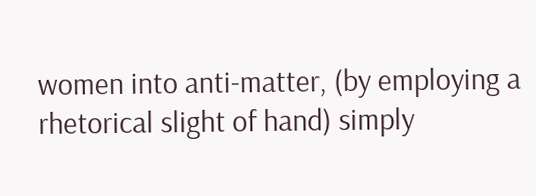women into anti-matter, (by employing a rhetorical slight of hand) simply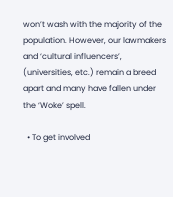won’t wash with the majority of the population. However, our lawmakers and ‘cultural influencers’, (universities, etc.) remain a breed apart and many have fallen under the ‘Woke’ spell.

  • To get involved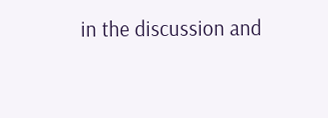in the discussion and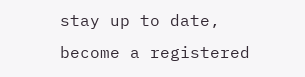stay up to date, become a registered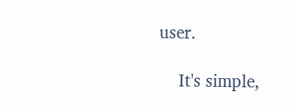user.

    It's simple,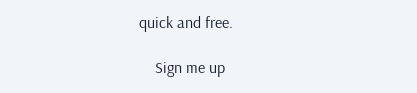quick and free.

    Sign me up